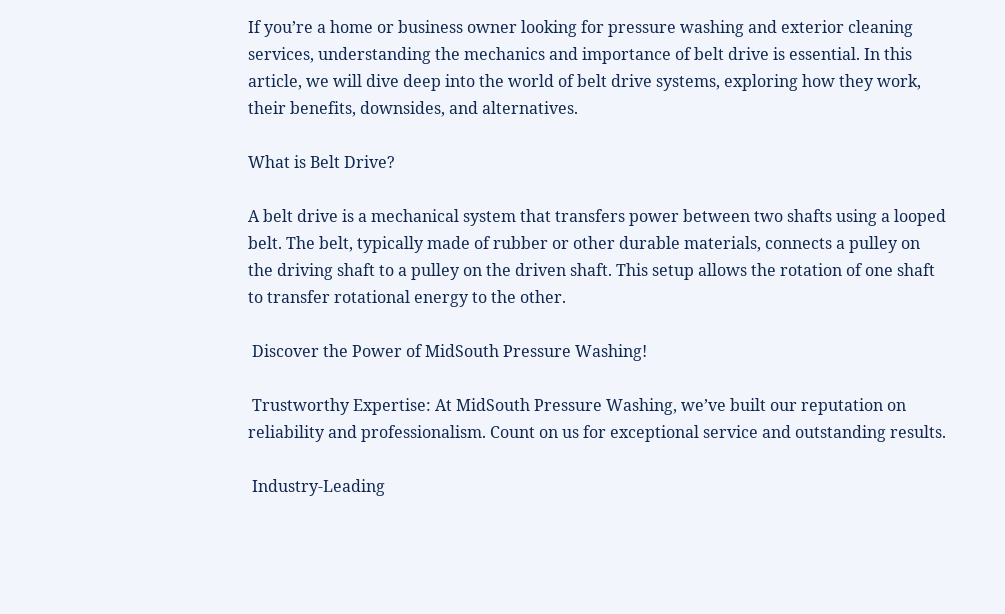If you’re a home or business owner looking for pressure washing and exterior cleaning services, understanding the mechanics and importance of belt drive is essential. In this article, we will dive deep into the world of belt drive systems, exploring how they work, their benefits, downsides, and alternatives.

What is Belt Drive?

A belt drive is a mechanical system that transfers power between two shafts using a looped belt. The belt, typically made of rubber or other durable materials, connects a pulley on the driving shaft to a pulley on the driven shaft. This setup allows the rotation of one shaft to transfer rotational energy to the other.

 Discover the Power of MidSouth Pressure Washing!

 Trustworthy Expertise: At MidSouth Pressure Washing, we’ve built our reputation on reliability and professionalism. Count on us for exceptional service and outstanding results.

 Industry-Leading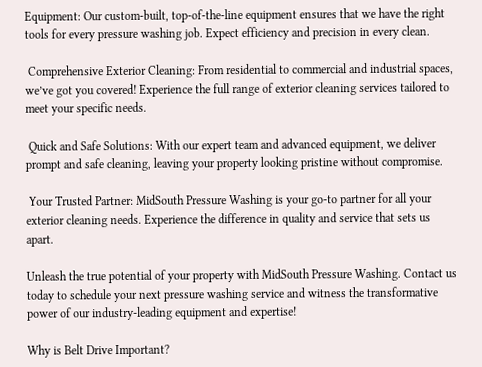Equipment: Our custom-built, top-of-the-line equipment ensures that we have the right tools for every pressure washing job. Expect efficiency and precision in every clean.

 Comprehensive Exterior Cleaning: From residential to commercial and industrial spaces, we’ve got you covered! Experience the full range of exterior cleaning services tailored to meet your specific needs.

 Quick and Safe Solutions: With our expert team and advanced equipment, we deliver prompt and safe cleaning, leaving your property looking pristine without compromise.

 Your Trusted Partner: MidSouth Pressure Washing is your go-to partner for all your exterior cleaning needs. Experience the difference in quality and service that sets us apart.

Unleash the true potential of your property with MidSouth Pressure Washing. Contact us today to schedule your next pressure washing service and witness the transformative power of our industry-leading equipment and expertise!

Why is Belt Drive Important?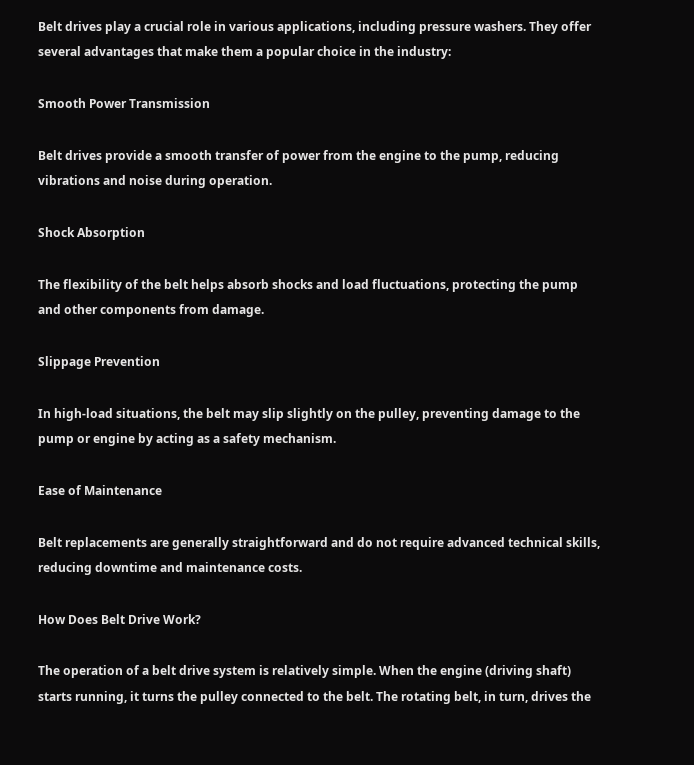Belt drives play a crucial role in various applications, including pressure washers. They offer several advantages that make them a popular choice in the industry:

Smooth Power Transmission

Belt drives provide a smooth transfer of power from the engine to the pump, reducing vibrations and noise during operation.

Shock Absorption

The flexibility of the belt helps absorb shocks and load fluctuations, protecting the pump and other components from damage.

Slippage Prevention

In high-load situations, the belt may slip slightly on the pulley, preventing damage to the pump or engine by acting as a safety mechanism.

Ease of Maintenance

Belt replacements are generally straightforward and do not require advanced technical skills, reducing downtime and maintenance costs.

How Does Belt Drive Work?

The operation of a belt drive system is relatively simple. When the engine (driving shaft) starts running, it turns the pulley connected to the belt. The rotating belt, in turn, drives the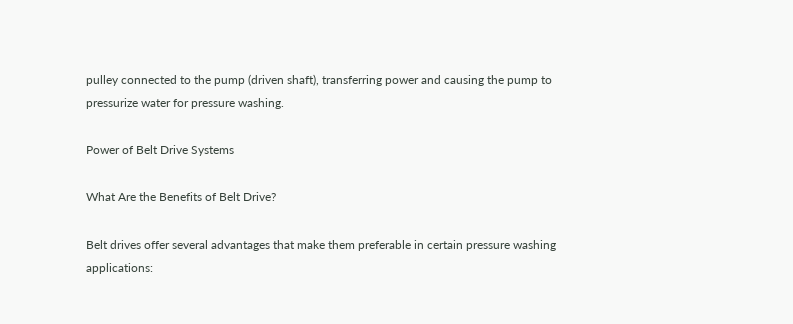pulley connected to the pump (driven shaft), transferring power and causing the pump to pressurize water for pressure washing.

Power of Belt Drive Systems

What Are the Benefits of Belt Drive?

Belt drives offer several advantages that make them preferable in certain pressure washing applications: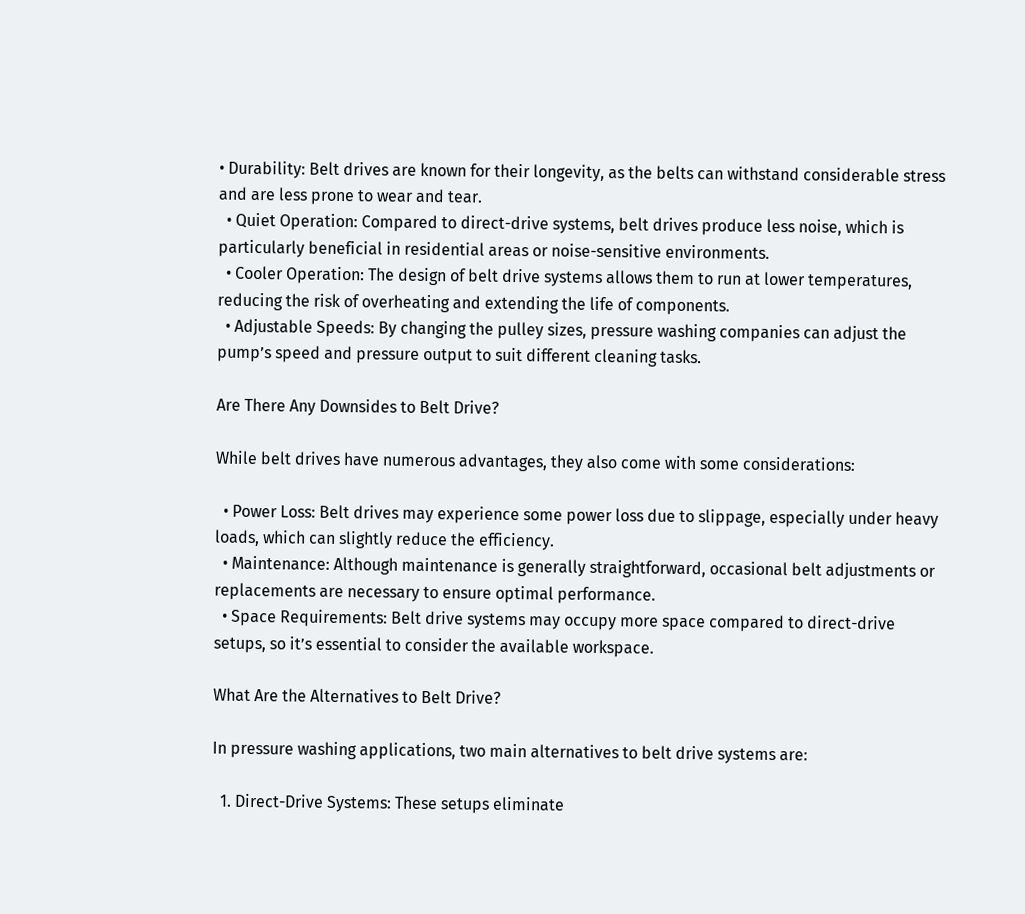• Durability: Belt drives are known for their longevity, as the belts can withstand considerable stress and are less prone to wear and tear.
  • Quiet Operation: Compared to direct-drive systems, belt drives produce less noise, which is particularly beneficial in residential areas or noise-sensitive environments.
  • Cooler Operation: The design of belt drive systems allows them to run at lower temperatures, reducing the risk of overheating and extending the life of components.
  • Adjustable Speeds: By changing the pulley sizes, pressure washing companies can adjust the pump’s speed and pressure output to suit different cleaning tasks.

Are There Any Downsides to Belt Drive?

While belt drives have numerous advantages, they also come with some considerations:

  • Power Loss: Belt drives may experience some power loss due to slippage, especially under heavy loads, which can slightly reduce the efficiency.
  • Maintenance: Although maintenance is generally straightforward, occasional belt adjustments or replacements are necessary to ensure optimal performance.
  • Space Requirements: Belt drive systems may occupy more space compared to direct-drive setups, so it’s essential to consider the available workspace.

What Are the Alternatives to Belt Drive?

In pressure washing applications, two main alternatives to belt drive systems are:

  1. Direct-Drive Systems: These setups eliminate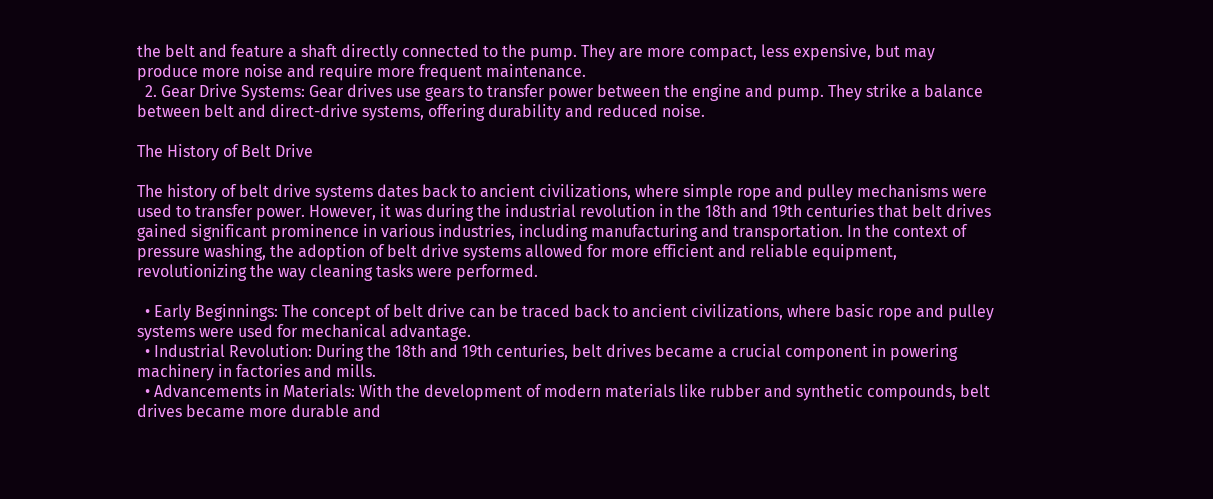the belt and feature a shaft directly connected to the pump. They are more compact, less expensive, but may produce more noise and require more frequent maintenance.
  2. Gear Drive Systems: Gear drives use gears to transfer power between the engine and pump. They strike a balance between belt and direct-drive systems, offering durability and reduced noise.

The History of Belt Drive

The history of belt drive systems dates back to ancient civilizations, where simple rope and pulley mechanisms were used to transfer power. However, it was during the industrial revolution in the 18th and 19th centuries that belt drives gained significant prominence in various industries, including manufacturing and transportation. In the context of pressure washing, the adoption of belt drive systems allowed for more efficient and reliable equipment, revolutionizing the way cleaning tasks were performed.

  • Early Beginnings: The concept of belt drive can be traced back to ancient civilizations, where basic rope and pulley systems were used for mechanical advantage.
  • Industrial Revolution: During the 18th and 19th centuries, belt drives became a crucial component in powering machinery in factories and mills.
  • Advancements in Materials: With the development of modern materials like rubber and synthetic compounds, belt drives became more durable and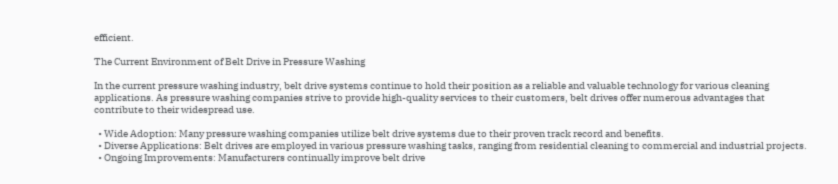efficient.

The Current Environment of Belt Drive in Pressure Washing

In the current pressure washing industry, belt drive systems continue to hold their position as a reliable and valuable technology for various cleaning applications. As pressure washing companies strive to provide high-quality services to their customers, belt drives offer numerous advantages that contribute to their widespread use.

  • Wide Adoption: Many pressure washing companies utilize belt drive systems due to their proven track record and benefits.
  • Diverse Applications: Belt drives are employed in various pressure washing tasks, ranging from residential cleaning to commercial and industrial projects.
  • Ongoing Improvements: Manufacturers continually improve belt drive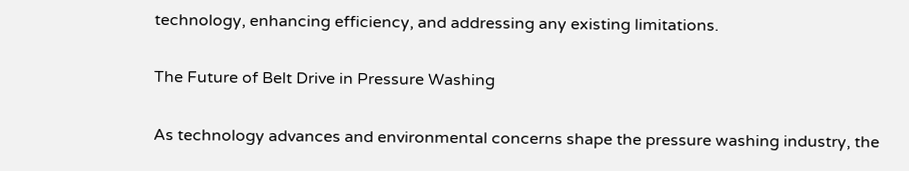technology, enhancing efficiency, and addressing any existing limitations.

The Future of Belt Drive in Pressure Washing

As technology advances and environmental concerns shape the pressure washing industry, the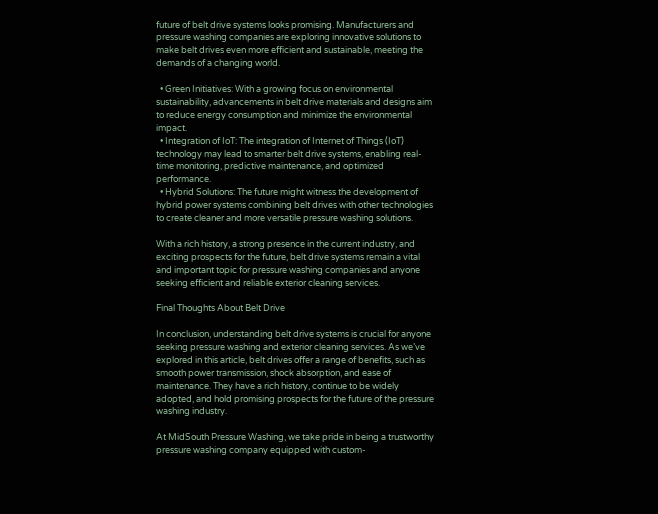future of belt drive systems looks promising. Manufacturers and pressure washing companies are exploring innovative solutions to make belt drives even more efficient and sustainable, meeting the demands of a changing world.

  • Green Initiatives: With a growing focus on environmental sustainability, advancements in belt drive materials and designs aim to reduce energy consumption and minimize the environmental impact.
  • Integration of IoT: The integration of Internet of Things (IoT) technology may lead to smarter belt drive systems, enabling real-time monitoring, predictive maintenance, and optimized performance.
  • Hybrid Solutions: The future might witness the development of hybrid power systems combining belt drives with other technologies to create cleaner and more versatile pressure washing solutions.

With a rich history, a strong presence in the current industry, and exciting prospects for the future, belt drive systems remain a vital and important topic for pressure washing companies and anyone seeking efficient and reliable exterior cleaning services.

Final Thoughts About Belt Drive

In conclusion, understanding belt drive systems is crucial for anyone seeking pressure washing and exterior cleaning services. As we’ve explored in this article, belt drives offer a range of benefits, such as smooth power transmission, shock absorption, and ease of maintenance. They have a rich history, continue to be widely adopted, and hold promising prospects for the future of the pressure washing industry.

At MidSouth Pressure Washing, we take pride in being a trustworthy pressure washing company equipped with custom-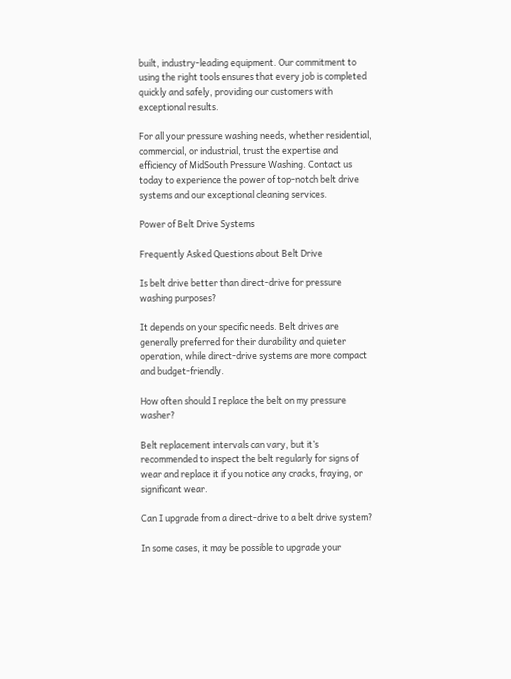built, industry-leading equipment. Our commitment to using the right tools ensures that every job is completed quickly and safely, providing our customers with exceptional results.

For all your pressure washing needs, whether residential, commercial, or industrial, trust the expertise and efficiency of MidSouth Pressure Washing. Contact us today to experience the power of top-notch belt drive systems and our exceptional cleaning services.

Power of Belt Drive Systems

Frequently Asked Questions about Belt Drive

Is belt drive better than direct-drive for pressure washing purposes?

It depends on your specific needs. Belt drives are generally preferred for their durability and quieter operation, while direct-drive systems are more compact and budget-friendly.

How often should I replace the belt on my pressure washer?

Belt replacement intervals can vary, but it’s recommended to inspect the belt regularly for signs of wear and replace it if you notice any cracks, fraying, or significant wear.

Can I upgrade from a direct-drive to a belt drive system?

In some cases, it may be possible to upgrade your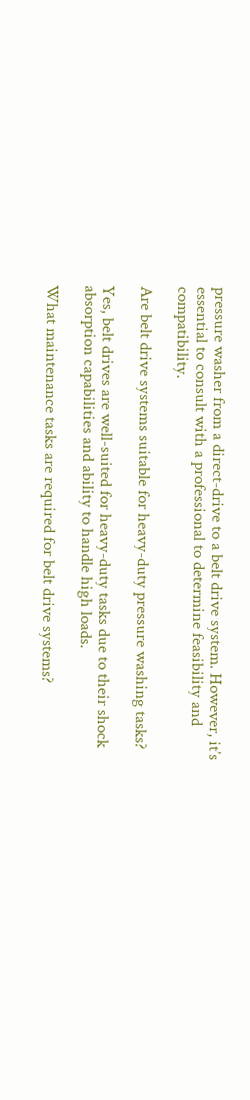pressure washer from a direct-drive to a belt drive system. However, it’s essential to consult with a professional to determine feasibility and compatibility.

Are belt drive systems suitable for heavy-duty pressure washing tasks?

Yes, belt drives are well-suited for heavy-duty tasks due to their shock absorption capabilities and ability to handle high loads.

What maintenance tasks are required for belt drive systems?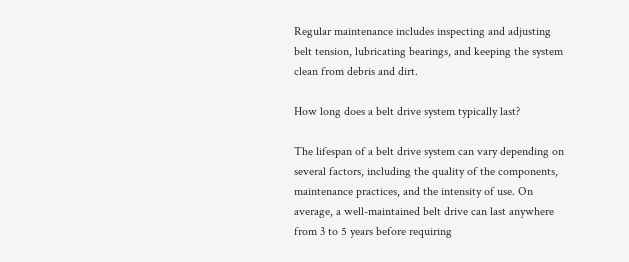Regular maintenance includes inspecting and adjusting belt tension, lubricating bearings, and keeping the system clean from debris and dirt.

How long does a belt drive system typically last?

The lifespan of a belt drive system can vary depending on several factors, including the quality of the components, maintenance practices, and the intensity of use. On average, a well-maintained belt drive can last anywhere from 3 to 5 years before requiring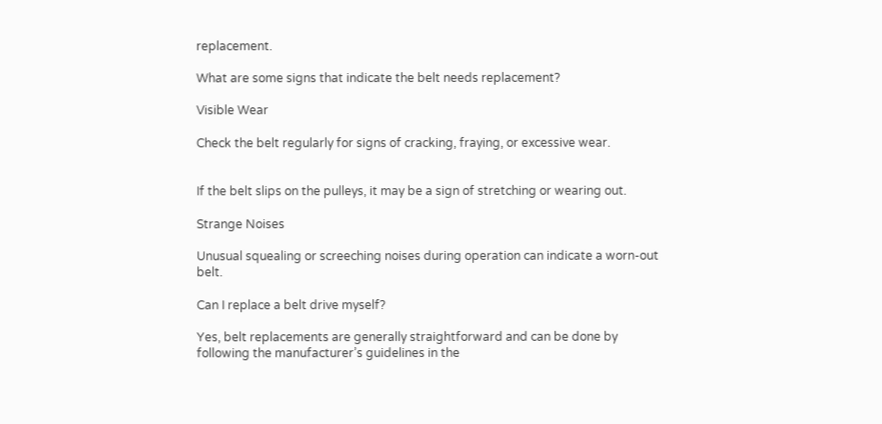replacement.

What are some signs that indicate the belt needs replacement?

Visible Wear

Check the belt regularly for signs of cracking, fraying, or excessive wear.


If the belt slips on the pulleys, it may be a sign of stretching or wearing out.

Strange Noises

Unusual squealing or screeching noises during operation can indicate a worn-out belt.

Can I replace a belt drive myself?

Yes, belt replacements are generally straightforward and can be done by following the manufacturer’s guidelines in the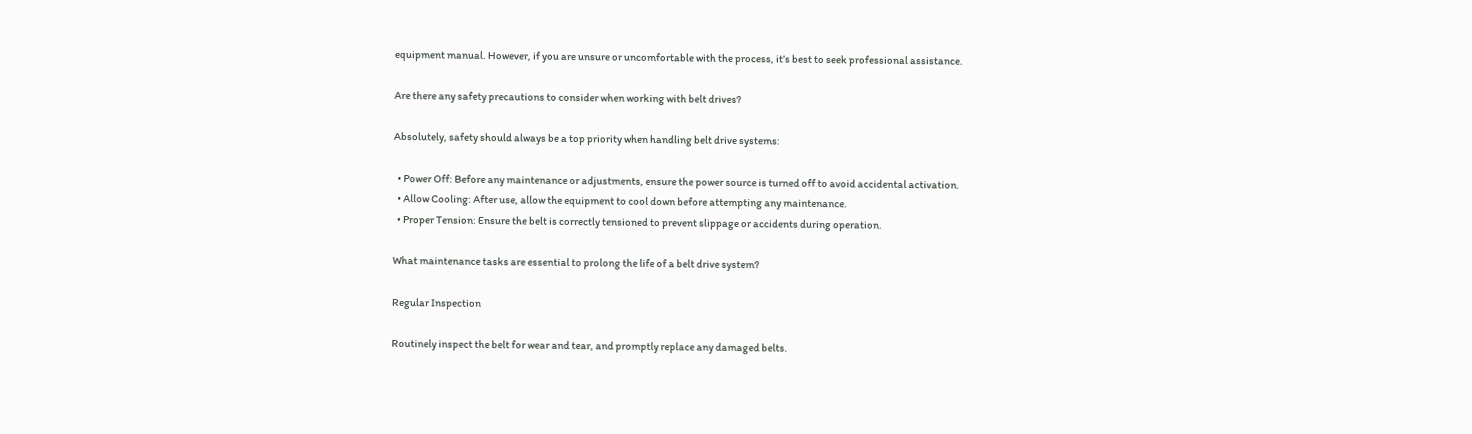equipment manual. However, if you are unsure or uncomfortable with the process, it’s best to seek professional assistance.

Are there any safety precautions to consider when working with belt drives?

Absolutely, safety should always be a top priority when handling belt drive systems:

  • Power Off: Before any maintenance or adjustments, ensure the power source is turned off to avoid accidental activation.
  • Allow Cooling: After use, allow the equipment to cool down before attempting any maintenance.
  • Proper Tension: Ensure the belt is correctly tensioned to prevent slippage or accidents during operation.

What maintenance tasks are essential to prolong the life of a belt drive system?

Regular Inspection

Routinely inspect the belt for wear and tear, and promptly replace any damaged belts.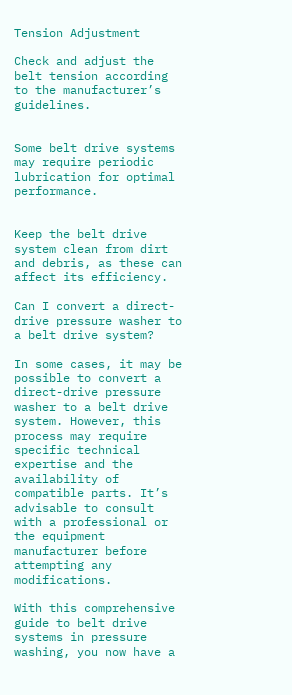Tension Adjustment

Check and adjust the belt tension according to the manufacturer’s guidelines.


Some belt drive systems may require periodic lubrication for optimal performance.


Keep the belt drive system clean from dirt and debris, as these can affect its efficiency.

Can I convert a direct-drive pressure washer to a belt drive system?

In some cases, it may be possible to convert a direct-drive pressure washer to a belt drive system. However, this process may require specific technical expertise and the availability of compatible parts. It’s advisable to consult with a professional or the equipment manufacturer before attempting any modifications.

With this comprehensive guide to belt drive systems in pressure washing, you now have a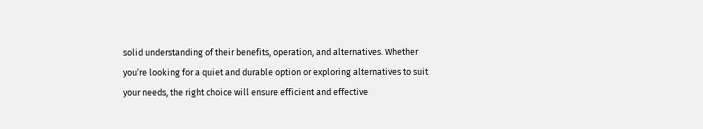solid understanding of their benefits, operation, and alternatives. Whether you’re looking for a quiet and durable option or exploring alternatives to suit your needs, the right choice will ensure efficient and effective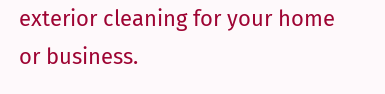exterior cleaning for your home or business.